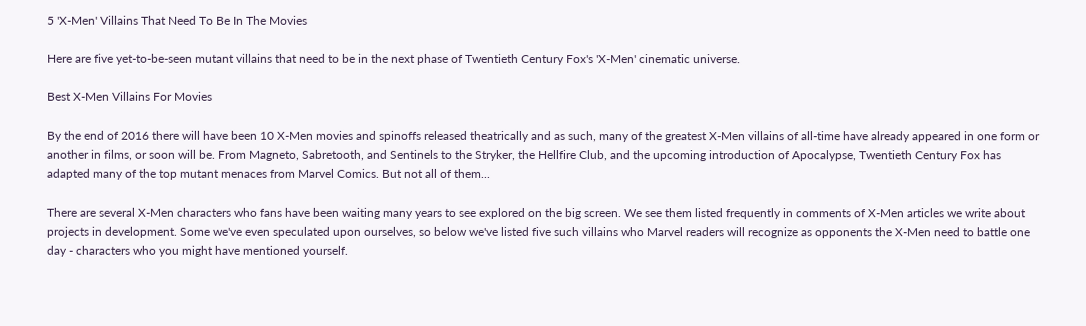5 'X-Men' Villains That Need To Be In The Movies

Here are five yet-to-be-seen mutant villains that need to be in the next phase of Twentieth Century Fox's 'X-Men' cinematic universe.

Best X-Men Villains For Movies

By the end of 2016 there will have been 10 X-Men movies and spinoffs released theatrically and as such, many of the greatest X-Men villains of all-time have already appeared in one form or another in films, or soon will be. From Magneto, Sabretooth, and Sentinels to the Stryker, the Hellfire Club, and the upcoming introduction of Apocalypse, Twentieth Century Fox has adapted many of the top mutant menaces from Marvel Comics. But not all of them...

There are several X-Men characters who fans have been waiting many years to see explored on the big screen. We see them listed frequently in comments of X-Men articles we write about projects in development. Some we've even speculated upon ourselves, so below we've listed five such villains who Marvel readers will recognize as opponents the X-Men need to battle one day - characters who you might have mentioned yourself.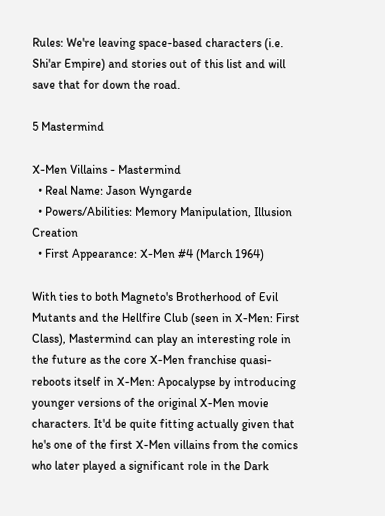Rules: We're leaving space-based characters (i.e. Shi'ar Empire) and stories out of this list and will save that for down the road.

5 Mastermind

X-Men Villains - Mastermind
  • Real Name: Jason Wyngarde
  • Powers/Abilities: Memory Manipulation, Illusion Creation
  • First Appearance: X-Men #4 (March 1964)

With ties to both Magneto's Brotherhood of Evil Mutants and the Hellfire Club (seen in X-Men: First Class), Mastermind can play an interesting role in the future as the core X-Men franchise quasi-reboots itself in X-Men: Apocalypse by introducing younger versions of the original X-Men movie characters. It'd be quite fitting actually given that he's one of the first X-Men villains from the comics who later played a significant role in the Dark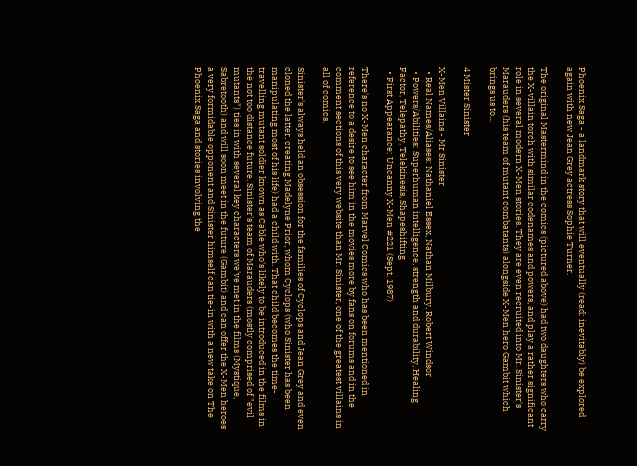Phoenix Saga - a landmark story that will eventually (read: inevitably) be explored again with new Jean Grey actress Sophie Turner.

The original Mastermind in the comics (pictured above) had two daughters who carry the X-villain torch with similar codenames and powers, and play a rather significant role in several modern X-Men stories. They are even recruited into Mr. Sinister's Marauders (his team of mutant combatants) alongside X-Men hero Gambit which brings us to...

4 Mister Sinister

X-Men Villains - Mr Sinister
  • Real Names/Aliases: Nathaniel Essex, Nathan Milbury, Robert Windsor
  • Powers/Abilities: Superhuman intelligence, strength and durability, Healing Factor, Telepathy, Telekinesis, Shapeshifting
  • First Appearance: Uncanny X-Men #221 (Sept. 1987)

There's no X-Men character from Marvel Comics who has been mentioned in reference to a desire to see him in the movies more by fans on forums and in the comment sections of this very website than Mr. Sinister, one of the greatest villains in all of comics.

Sinister's always held an obsession for the families of Cyclops and Jean Grey and even cloned the latter, creating Madelyne Prior, whom Cyclops (who Sinister has been manipulating most of his life) had a child with. That child becomes the time-travelling mutant soldier known as Cable who's likely to be introduced in the films in the not too distance future. Sinister's team of Marauders (mostly comprised of "evil mutants") ties in with several key characters we've met in the films (Mystique, Sabretooth) and will soon meet in the future (Gambit) and can offer the X-Men heroes a very formidable opponent and Sinister himself can tie-in with a new take on The Phoenix Saga and stories involving the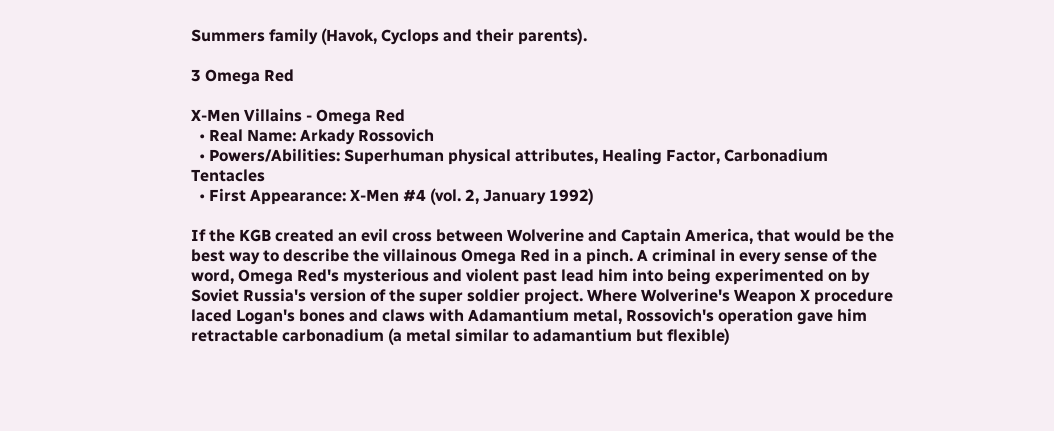Summers family (Havok, Cyclops and their parents).

3 Omega Red

X-Men Villains - Omega Red
  • Real Name: Arkady Rossovich
  • Powers/Abilities: Superhuman physical attributes, Healing Factor, Carbonadium Tentacles
  • First Appearance: X-Men #4 (vol. 2, January 1992)

If the KGB created an evil cross between Wolverine and Captain America, that would be the best way to describe the villainous Omega Red in a pinch. A criminal in every sense of the word, Omega Red's mysterious and violent past lead him into being experimented on by Soviet Russia's version of the super soldier project. Where Wolverine's Weapon X procedure laced Logan's bones and claws with Adamantium metal, Rossovich's operation gave him retractable carbonadium (a metal similar to adamantium but flexible)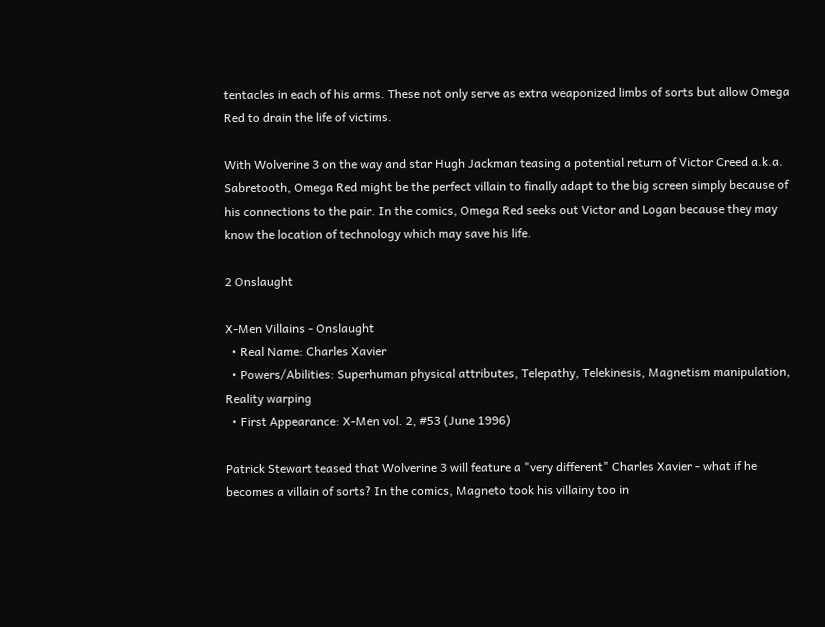tentacles in each of his arms. These not only serve as extra weaponized limbs of sorts but allow Omega Red to drain the life of victims.

With Wolverine 3 on the way and star Hugh Jackman teasing a potential return of Victor Creed a.k.a. Sabretooth, Omega Red might be the perfect villain to finally adapt to the big screen simply because of his connections to the pair. In the comics, Omega Red seeks out Victor and Logan because they may know the location of technology which may save his life.

2 Onslaught

X-Men Villains - Onslaught
  • Real Name: Charles Xavier
  • Powers/Abilities: Superhuman physical attributes, Telepathy, Telekinesis, Magnetism manipulation, Reality warping
  • First Appearance: X-Men vol. 2, #53 (June 1996)

Patrick Stewart teased that Wolverine 3 will feature a "very different" Charles Xavier - what if he becomes a villain of sorts? In the comics, Magneto took his villainy too in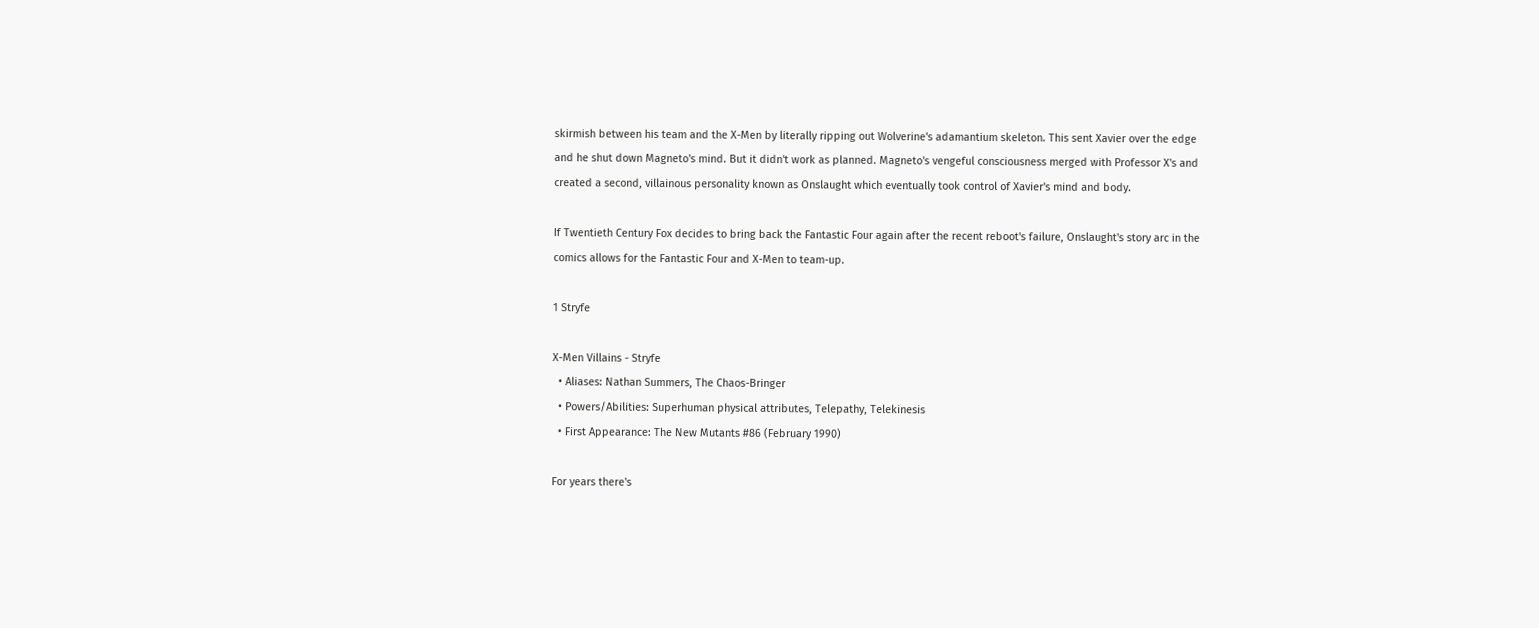skirmish between his team and the X-Men by literally ripping out Wolverine's adamantium skeleton. This sent Xavier over the edge and he shut down Magneto's mind. But it didn't work as planned. Magneto's vengeful consciousness merged with Professor X's and created a second, villainous personality known as Onslaught which eventually took control of Xavier's mind and body.

If Twentieth Century Fox decides to bring back the Fantastic Four again after the recent reboot's failure, Onslaught's story arc in the comics allows for the Fantastic Four and X-Men to team-up.

1 Stryfe

X-Men Villains - Stryfe
  • Aliases: Nathan Summers, The Chaos-Bringer
  • Powers/Abilities: Superhuman physical attributes, Telepathy, Telekinesis
  • First Appearance: The New Mutants #86 (February 1990)

For years there's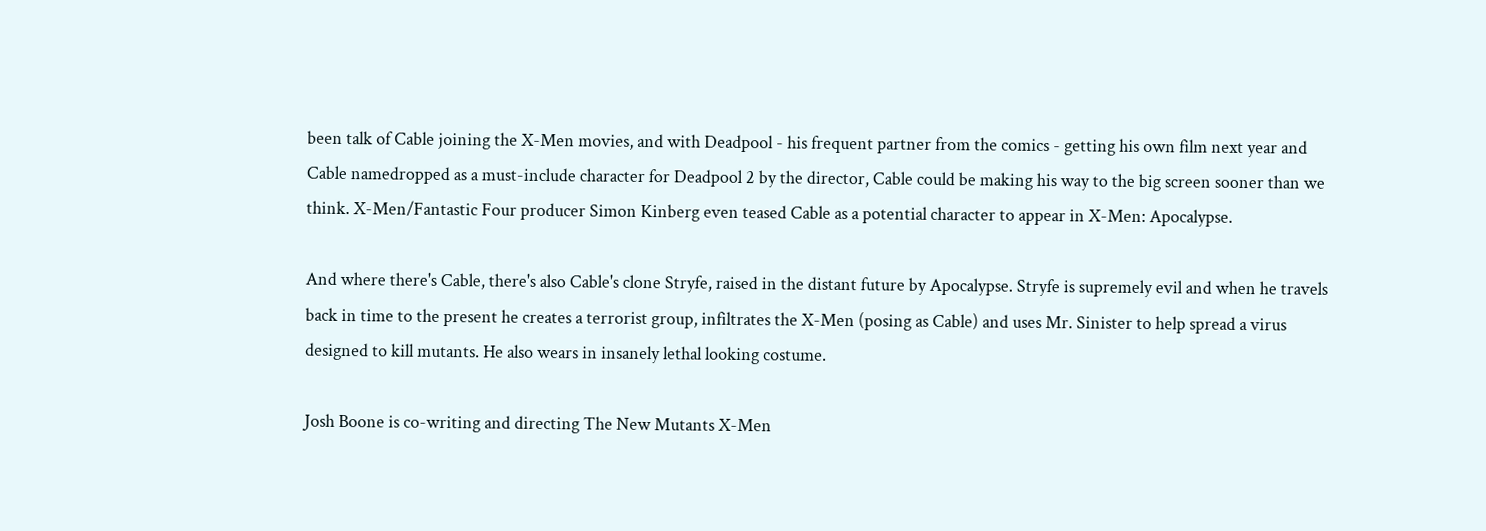been talk of Cable joining the X-Men movies, and with Deadpool - his frequent partner from the comics - getting his own film next year and Cable namedropped as a must-include character for Deadpool 2 by the director, Cable could be making his way to the big screen sooner than we think. X-Men/Fantastic Four producer Simon Kinberg even teased Cable as a potential character to appear in X-Men: Apocalypse.

And where there's Cable, there's also Cable's clone Stryfe, raised in the distant future by Apocalypse. Stryfe is supremely evil and when he travels back in time to the present he creates a terrorist group, infiltrates the X-Men (posing as Cable) and uses Mr. Sinister to help spread a virus designed to kill mutants. He also wears in insanely lethal looking costume.

Josh Boone is co-writing and directing The New Mutants X-Men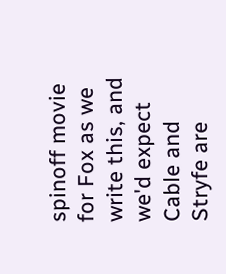spinoff movie for Fox as we write this, and we'd expect Cable and Stryfe are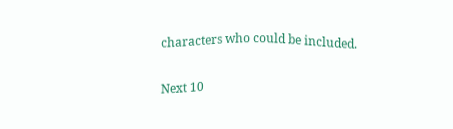characters who could be included.


Next 10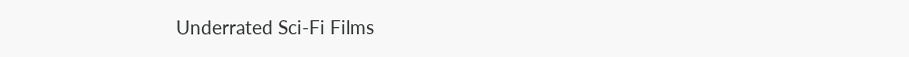Underrated Sci-Fi Films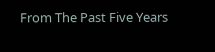From The Past Five Years